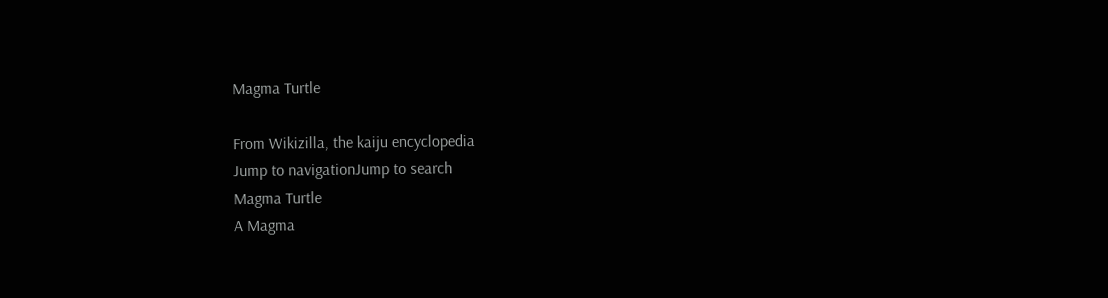Magma Turtle

From Wikizilla, the kaiju encyclopedia
Jump to navigationJump to search
Magma Turtle
A Magma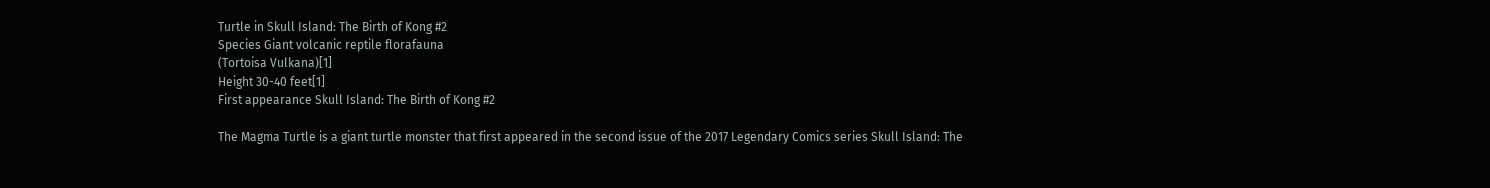Turtle in Skull Island: The Birth of Kong #2
Species Giant volcanic reptile florafauna
(Tortoisa Vulkana)[1]
Height 30-40 feet[1]
First appearance Skull Island: The Birth of Kong #2

The Magma Turtle is a giant turtle monster that first appeared in the second issue of the 2017 Legendary Comics series Skull Island: The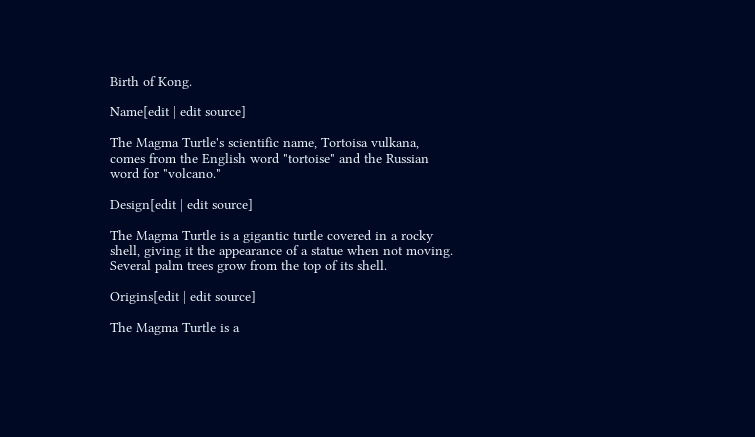Birth of Kong.

Name[edit | edit source]

The Magma Turtle's scientific name, Tortoisa vulkana, comes from the English word "tortoise" and the Russian word for "volcano."

Design[edit | edit source]

The Magma Turtle is a gigantic turtle covered in a rocky shell, giving it the appearance of a statue when not moving. Several palm trees grow from the top of its shell.

Origins[edit | edit source]

The Magma Turtle is a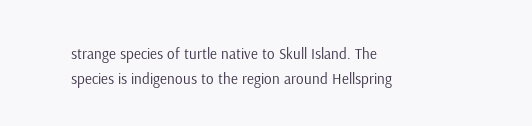strange species of turtle native to Skull Island. The species is indigenous to the region around Hellspring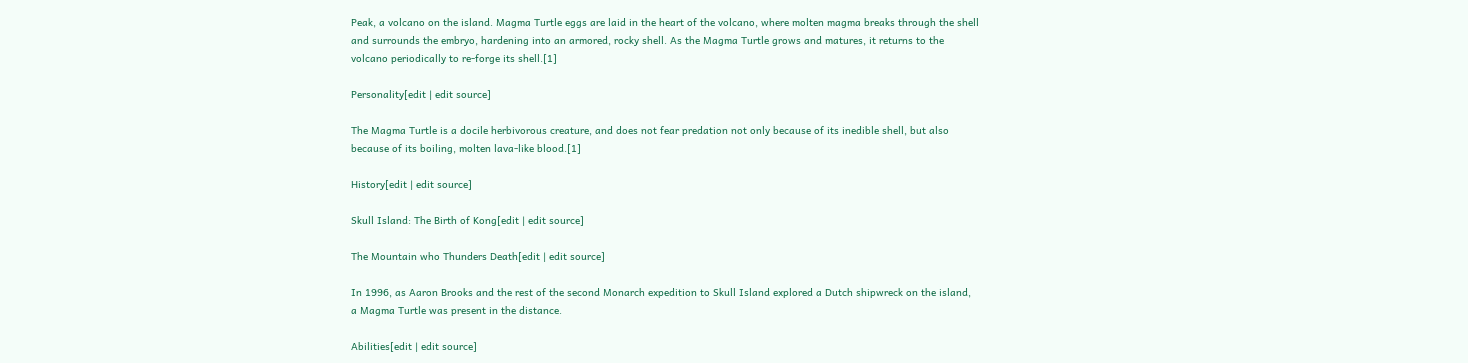Peak, a volcano on the island. Magma Turtle eggs are laid in the heart of the volcano, where molten magma breaks through the shell and surrounds the embryo, hardening into an armored, rocky shell. As the Magma Turtle grows and matures, it returns to the volcano periodically to re-forge its shell.[1]

Personality[edit | edit source]

The Magma Turtle is a docile herbivorous creature, and does not fear predation not only because of its inedible shell, but also because of its boiling, molten lava-like blood.[1]

History[edit | edit source]

Skull Island: The Birth of Kong[edit | edit source]

The Mountain who Thunders Death[edit | edit source]

In 1996, as Aaron Brooks and the rest of the second Monarch expedition to Skull Island explored a Dutch shipwreck on the island, a Magma Turtle was present in the distance.

Abilities[edit | edit source]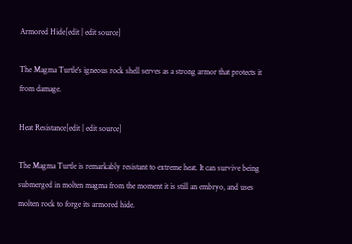Armored Hide[edit | edit source]

The Magma Turtle's igneous rock shell serves as a strong armor that protects it from damage.

Heat Resistance[edit | edit source]

The Magma Turtle is remarkably resistant to extreme heat. It can survive being submerged in molten magma from the moment it is still an embryo, and uses molten rock to forge its armored hide.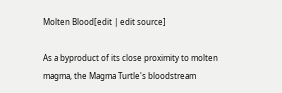Molten Blood[edit | edit source]

As a byproduct of its close proximity to molten magma, the Magma Turtle's bloodstream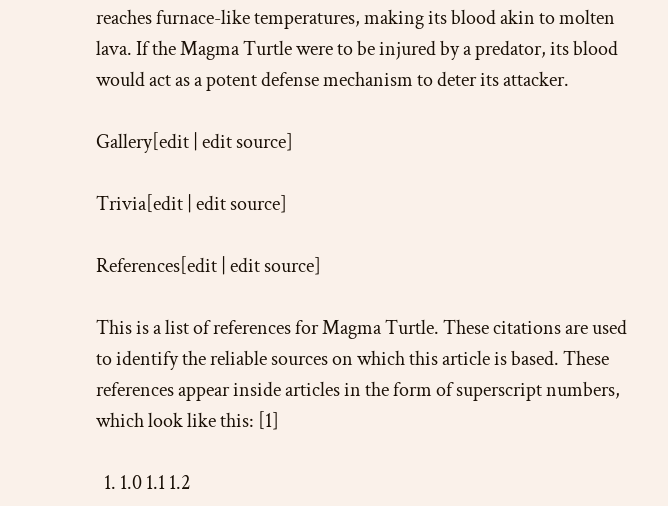reaches furnace-like temperatures, making its blood akin to molten lava. If the Magma Turtle were to be injured by a predator, its blood would act as a potent defense mechanism to deter its attacker.

Gallery[edit | edit source]

Trivia[edit | edit source]

References[edit | edit source]

This is a list of references for Magma Turtle. These citations are used to identify the reliable sources on which this article is based. These references appear inside articles in the form of superscript numbers, which look like this: [1]

  1. 1.0 1.1 1.2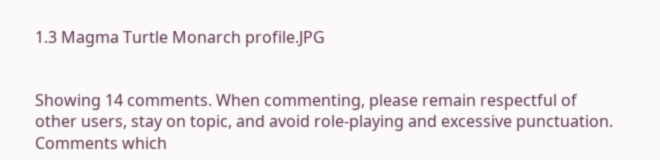1.3 Magma Turtle Monarch profile.JPG


Showing 14 comments. When commenting, please remain respectful of other users, stay on topic, and avoid role-playing and excessive punctuation. Comments which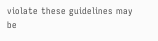violate these guidelines may be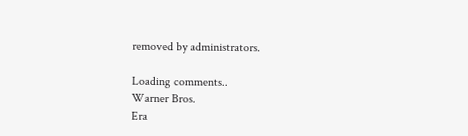removed by administrators.

Loading comments..
Warner Bros.
Era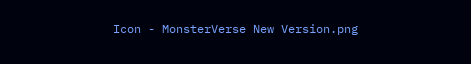Icon - MonsterVerse New Version.png